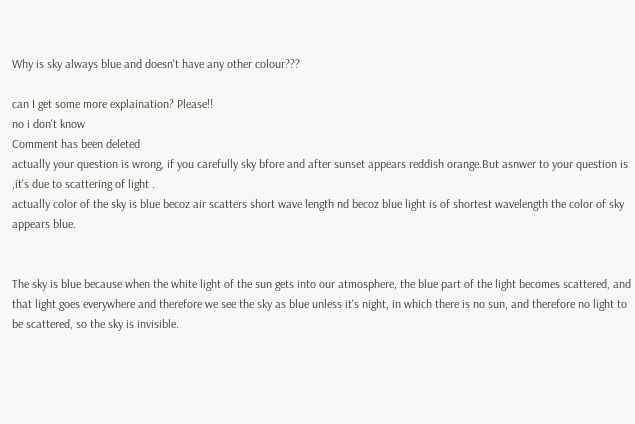Why is sky always blue and doesn't have any other colour???

can I get some more explaination? Please!!
no i don't know
Comment has been deleted
actually your question is wrong, if you carefully sky bfore and after sunset appears reddish orange.But asnwer to your question is ,it's due to scattering of light .
actually color of the sky is blue becoz air scatters short wave length nd becoz blue light is of shortest wavelength the color of sky appears blue.


The sky is blue because when the white light of the sun gets into our atmosphere, the blue part of the light becomes scattered, and that light goes everywhere and therefore we see the sky as blue unless it's night, in which there is no sun, and therefore no light to be scattered, so the sky is invisible.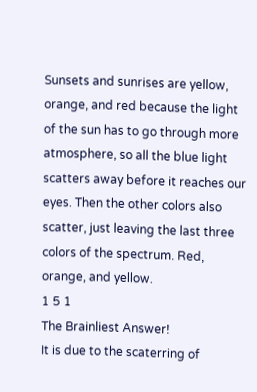Sunsets and sunrises are yellow, orange, and red because the light of the sun has to go through more atmosphere, so all the blue light scatters away before it reaches our eyes. Then the other colors also scatter, just leaving the last three colors of the spectrum. Red, orange, and yellow.
1 5 1
The Brainliest Answer!
It is due to the scaterring of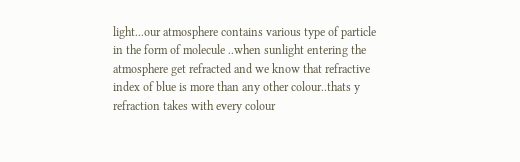light...our atmosphere contains various type of particle in the form of molecule ..when sunlight entering the atmosphere get refracted and we know that refractive index of blue is more than any other colour..thats y refraction takes with every colour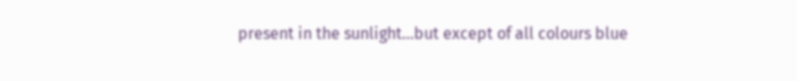present in the sunlight...but except of all colours blue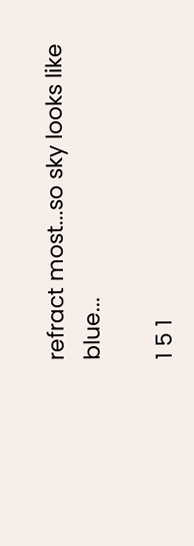refract most...so sky looks like blue...

1 5 1